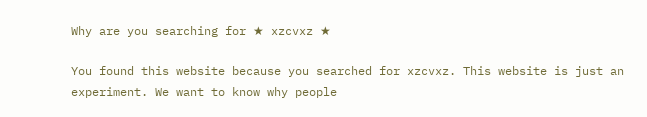Why are you searching for ★ xzcvxz ★

You found this website because you searched for xzcvxz. This website is just an experiment. We want to know why people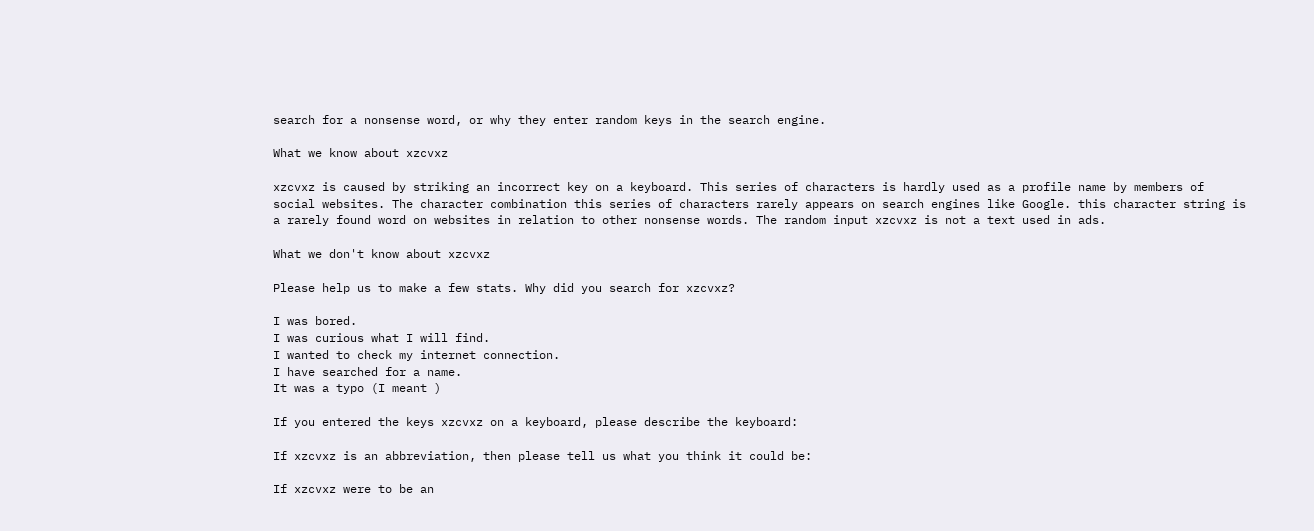search for a nonsense word, or why they enter random keys in the search engine.

What we know about xzcvxz

xzcvxz is caused by striking an incorrect key on a keyboard. This series of characters is hardly used as a profile name by members of social websites. The character combination this series of characters rarely appears on search engines like Google. this character string is a rarely found word on websites in relation to other nonsense words. The random input xzcvxz is not a text used in ads.

What we don't know about xzcvxz

Please help us to make a few stats. Why did you search for xzcvxz?

I was bored.
I was curious what I will find.
I wanted to check my internet connection.
I have searched for a name.
It was a typo (I meant )

If you entered the keys xzcvxz on a keyboard, please describe the keyboard:

If xzcvxz is an abbreviation, then please tell us what you think it could be:

If xzcvxz were to be an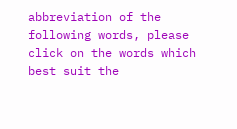abbreviation of the following words, please click on the words which best suit the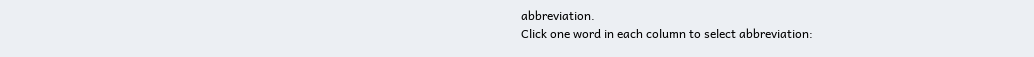abbreviation.
Click one word in each column to select abbreviation: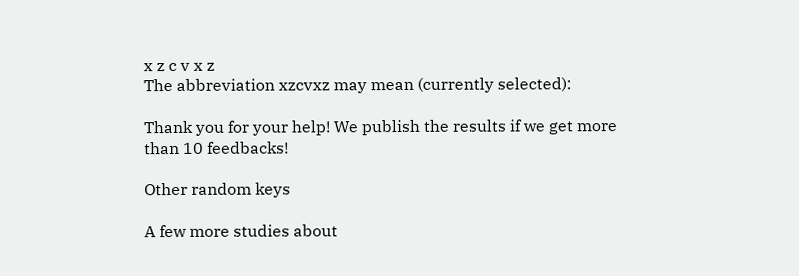x z c v x z
The abbreviation xzcvxz may mean (currently selected):

Thank you for your help! We publish the results if we get more than 10 feedbacks!

Other random keys

A few more studies about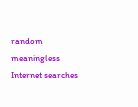random meaningless Internet searches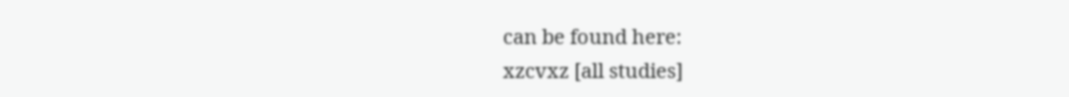can be found here:
xzcvxz [all studies]